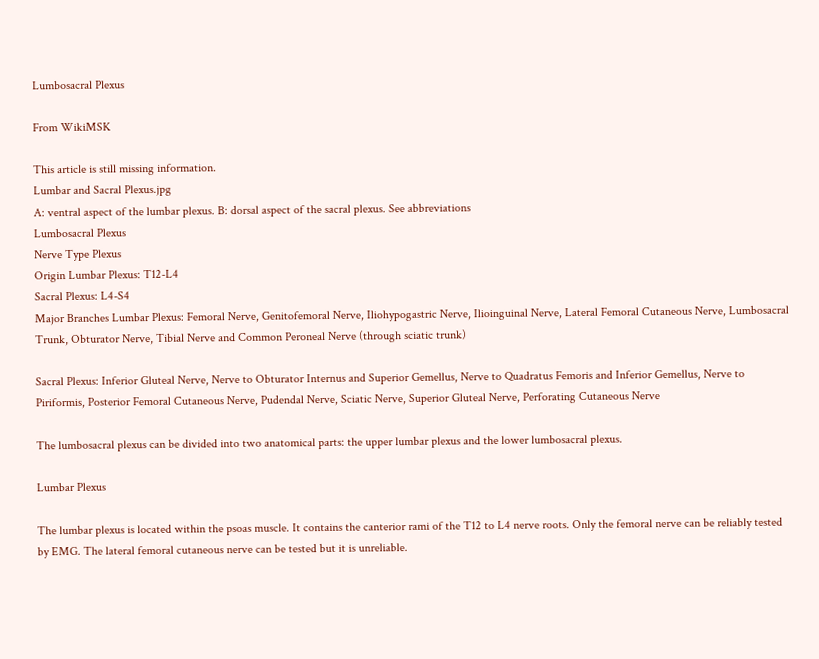Lumbosacral Plexus

From WikiMSK

This article is still missing information.
Lumbar and Sacral Plexus.jpg
A: ventral aspect of the lumbar plexus. B: dorsal aspect of the sacral plexus. See abbreviations
Lumbosacral Plexus
Nerve Type Plexus
Origin Lumbar Plexus: T12-L4
Sacral Plexus: L4-S4
Major Branches Lumbar Plexus: Femoral Nerve, Genitofemoral Nerve, Iliohypogastric Nerve, Ilioinguinal Nerve, Lateral Femoral Cutaneous Nerve, Lumbosacral Trunk, Obturator Nerve, Tibial Nerve and Common Peroneal Nerve (through sciatic trunk)

Sacral Plexus: Inferior Gluteal Nerve, Nerve to Obturator Internus and Superior Gemellus, Nerve to Quadratus Femoris and Inferior Gemellus, Nerve to Piriformis, Posterior Femoral Cutaneous Nerve, Pudendal Nerve, Sciatic Nerve, Superior Gluteal Nerve, Perforating Cutaneous Nerve

The lumbosacral plexus can be divided into two anatomical parts: the upper lumbar plexus and the lower lumbosacral plexus.

Lumbar Plexus

The lumbar plexus is located within the psoas muscle. It contains the canterior rami of the T12 to L4 nerve roots. Only the femoral nerve can be reliably tested by EMG. The lateral femoral cutaneous nerve can be tested but it is unreliable.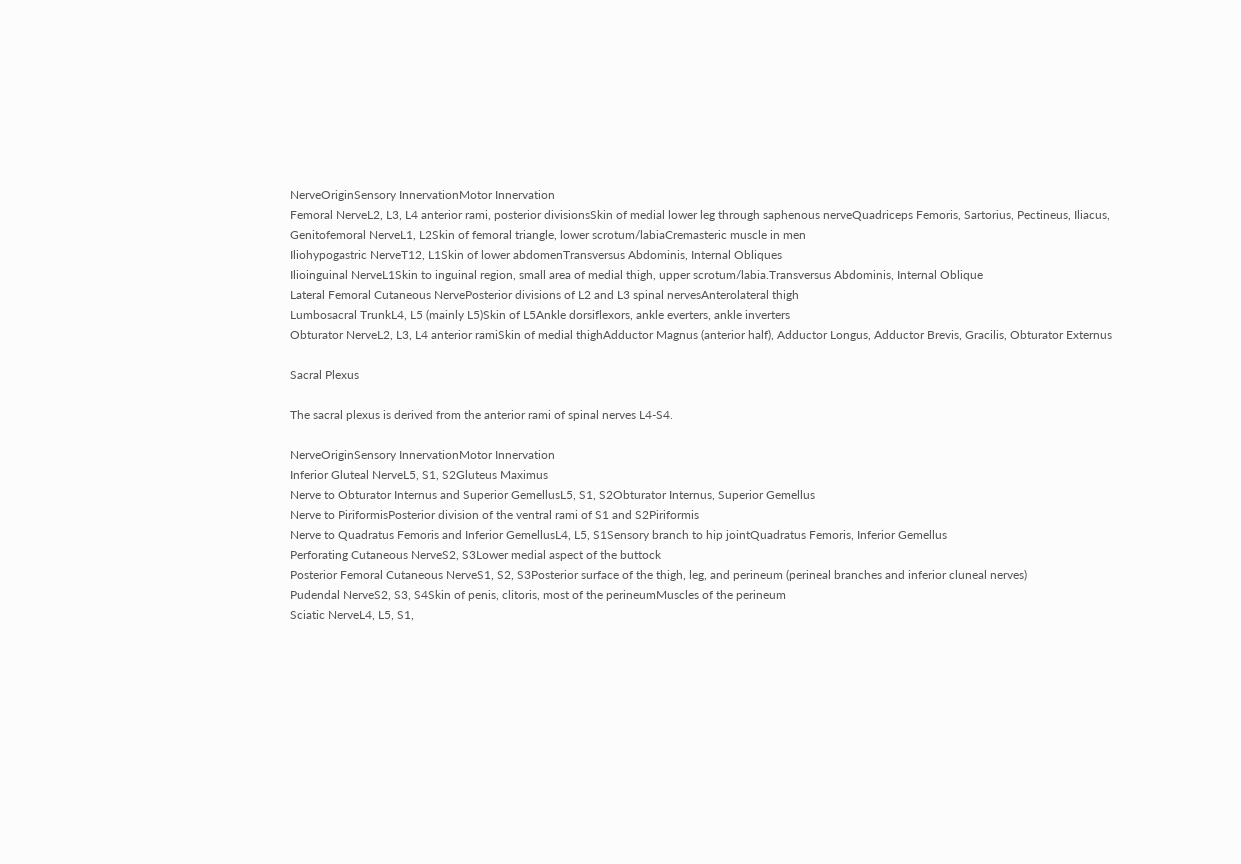NerveOriginSensory InnervationMotor Innervation
Femoral NerveL2, L3, L4 anterior rami, posterior divisionsSkin of medial lower leg through saphenous nerveQuadriceps Femoris, Sartorius, Pectineus, Iliacus,
Genitofemoral NerveL1, L2Skin of femoral triangle, lower scrotum/labiaCremasteric muscle in men
Iliohypogastric NerveT12, L1Skin of lower abdomenTransversus Abdominis, Internal Obliques
Ilioinguinal NerveL1Skin to inguinal region, small area of medial thigh, upper scrotum/labia.Transversus Abdominis, Internal Oblique
Lateral Femoral Cutaneous NervePosterior divisions of L2 and L3 spinal nervesAnterolateral thigh
Lumbosacral TrunkL4, L5 (mainly L5)Skin of L5Ankle dorsiflexors, ankle everters, ankle inverters
Obturator NerveL2, L3, L4 anterior ramiSkin of medial thighAdductor Magnus (anterior half), Adductor Longus, Adductor Brevis, Gracilis, Obturator Externus

Sacral Plexus

The sacral plexus is derived from the anterior rami of spinal nerves L4-S4.

NerveOriginSensory InnervationMotor Innervation
Inferior Gluteal NerveL5, S1, S2Gluteus Maximus
Nerve to Obturator Internus and Superior GemellusL5, S1, S2Obturator Internus, Superior Gemellus
Nerve to PiriformisPosterior division of the ventral rami of S1 and S2Piriformis
Nerve to Quadratus Femoris and Inferior GemellusL4, L5, S1Sensory branch to hip jointQuadratus Femoris, Inferior Gemellus
Perforating Cutaneous NerveS2, S3Lower medial aspect of the buttock
Posterior Femoral Cutaneous NerveS1, S2, S3Posterior surface of the thigh, leg, and perineum (perineal branches and inferior cluneal nerves)
Pudendal NerveS2, S3, S4Skin of penis, clitoris, most of the perineumMuscles of the perineum
Sciatic NerveL4, L5, S1,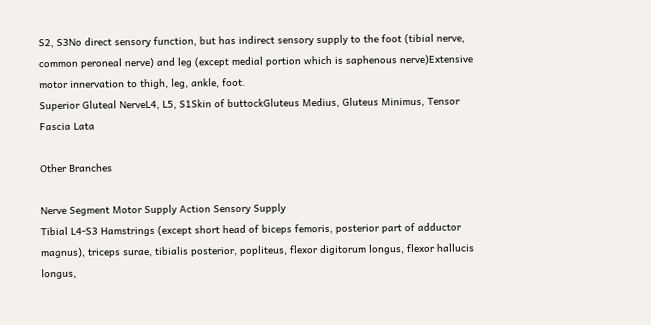S2, S3No direct sensory function, but has indirect sensory supply to the foot (tibial nerve, common peroneal nerve) and leg (except medial portion which is saphenous nerve)Extensive motor innervation to thigh, leg, ankle, foot.
Superior Gluteal NerveL4, L5, S1Skin of buttockGluteus Medius, Gluteus Minimus, Tensor Fascia Lata

Other Branches

Nerve Segment Motor Supply Action Sensory Supply
Tibial L4-S3 Hamstrings (except short head of biceps femoris, posterior part of adductor magnus), triceps surae, tibialis posterior, popliteus, flexor digitorum longus, flexor hallucis longus,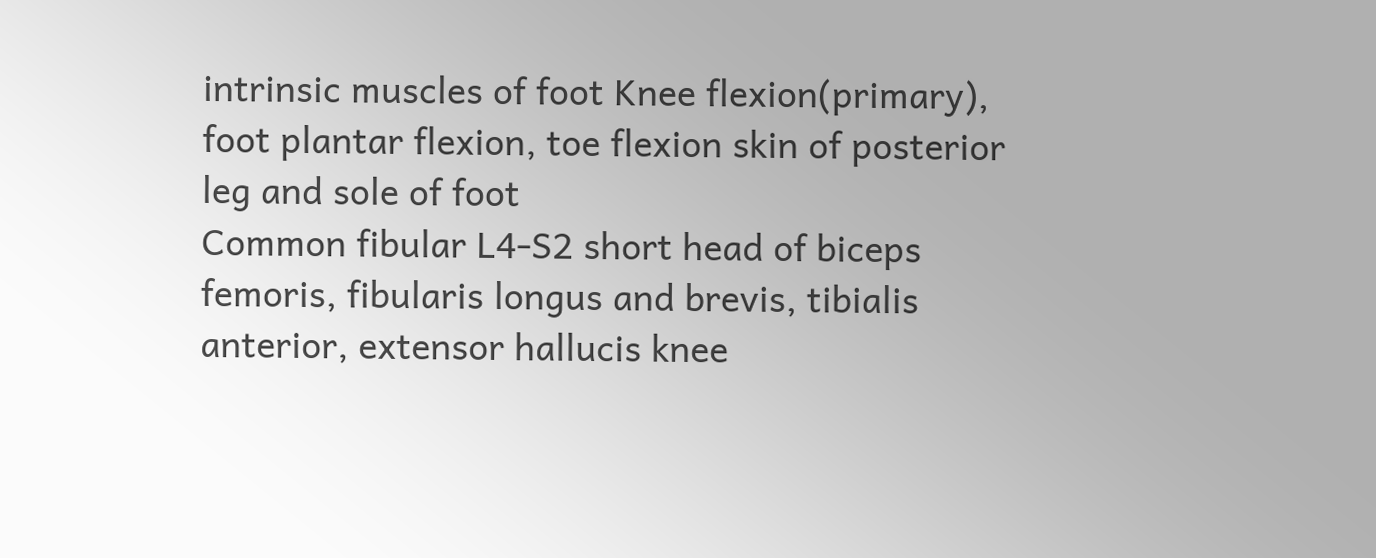intrinsic muscles of foot Knee flexion(primary), foot plantar flexion, toe flexion skin of posterior leg and sole of foot
Common fibular L4-S2 short head of biceps femoris, fibularis longus and brevis, tibialis anterior, extensor hallucis knee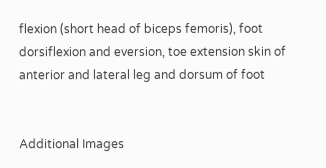flexion (short head of biceps femoris), foot dorsiflexion and eversion, toe extension skin of anterior and lateral leg and dorsum of foot


Additional Images